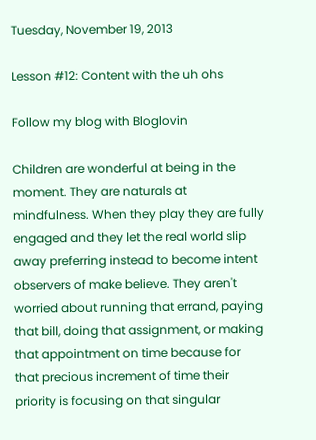Tuesday, November 19, 2013

Lesson #12: Content with the uh ohs

Follow my blog with Bloglovin

Children are wonderful at being in the moment. They are naturals at mindfulness. When they play they are fully engaged and they let the real world slip away preferring instead to become intent observers of make believe. They aren't worried about running that errand, paying that bill, doing that assignment, or making that appointment on time because for that precious increment of time their priority is focusing on that singular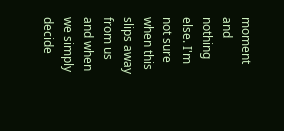moment and nothing else. I'm not sure when this slips away from us and when we simply decide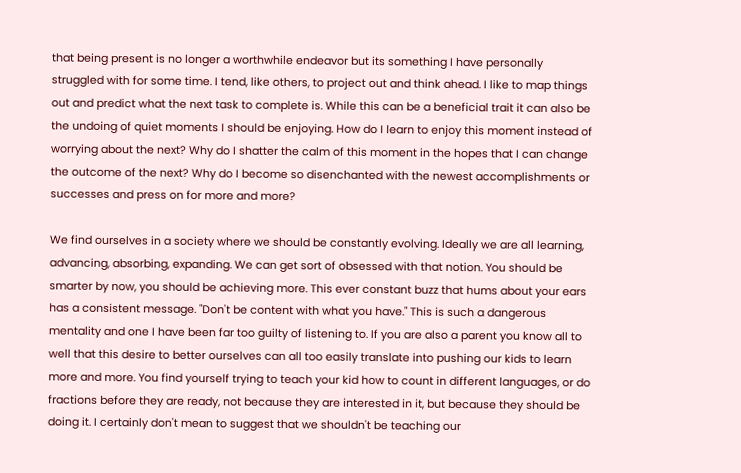that being present is no longer a worthwhile endeavor but its something I have personally struggled with for some time. I tend, like others, to project out and think ahead. I like to map things out and predict what the next task to complete is. While this can be a beneficial trait it can also be the undoing of quiet moments I should be enjoying. How do I learn to enjoy this moment instead of worrying about the next? Why do I shatter the calm of this moment in the hopes that I can change the outcome of the next? Why do I become so disenchanted with the newest accomplishments or successes and press on for more and more?

We find ourselves in a society where we should be constantly evolving. Ideally we are all learning, advancing, absorbing, expanding. We can get sort of obsessed with that notion. You should be smarter by now, you should be achieving more. This ever constant buzz that hums about your ears has a consistent message. "Don't be content with what you have." This is such a dangerous mentality and one I have been far too guilty of listening to. If you are also a parent you know all to well that this desire to better ourselves can all too easily translate into pushing our kids to learn more and more. You find yourself trying to teach your kid how to count in different languages, or do fractions before they are ready, not because they are interested in it, but because they should be doing it. I certainly don't mean to suggest that we shouldn't be teaching our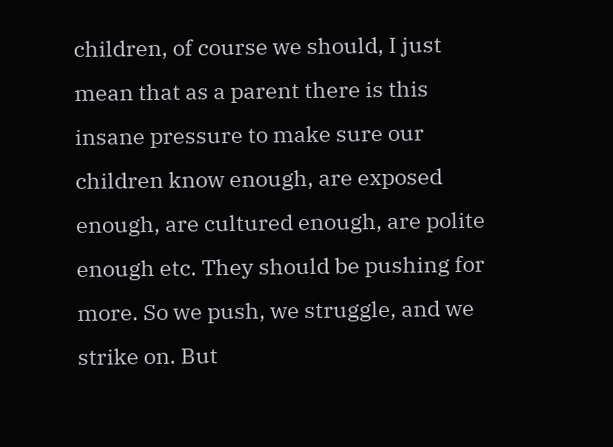children, of course we should, I just mean that as a parent there is this insane pressure to make sure our children know enough, are exposed enough, are cultured enough, are polite enough etc. They should be pushing for more. So we push, we struggle, and we strike on. But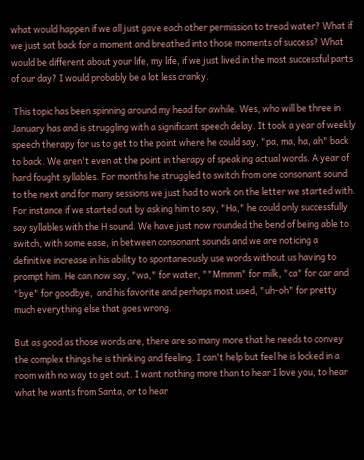what would happen if we all just gave each other permission to tread water? What if we just sat back for a moment and breathed into those moments of success? What would be different about your life, my life, if we just lived in the most successful parts of our day? I would probably be a lot less cranky.

 This topic has been spinning around my head for awhile. Wes, who will be three in January has and is struggling with a significant speech delay. It took a year of weekly speech therapy for us to get to the point where he could say, "pa, ma, ha, ah" back to back. We aren't even at the point in therapy of speaking actual words. A year of hard fought syllables. For months he struggled to switch from one consonant sound to the next and for many sessions we just had to work on the letter we started with. For instance if we started out by asking him to say, "Ha," he could only successfully say syllables with the H sound. We have just now rounded the bend of being able to switch, with some ease, in between consonant sounds and we are noticing a definitive increase in his ability to spontaneously use words without us having to prompt him. He can now say, "wa," for water, ""Mmmm" for milk, "ca" for car and "bye" for goodbye,  and his favorite and perhaps most used, "uh-oh" for pretty much everything else that goes wrong.

But as good as those words are, there are so many more that he needs to convey the complex things he is thinking and feeling. I can't help but feel he is locked in a room with no way to get out. I want nothing more than to hear I love you, to hear what he wants from Santa, or to hear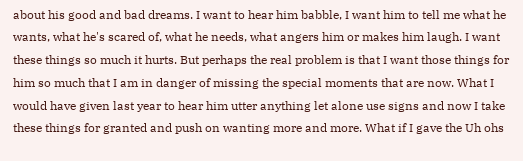about his good and bad dreams. I want to hear him babble, I want him to tell me what he wants, what he's scared of, what he needs, what angers him or makes him laugh. I want these things so much it hurts. But perhaps the real problem is that I want those things for him so much that I am in danger of missing the special moments that are now. What I would have given last year to hear him utter anything let alone use signs and now I take these things for granted and push on wanting more and more. What if I gave the Uh ohs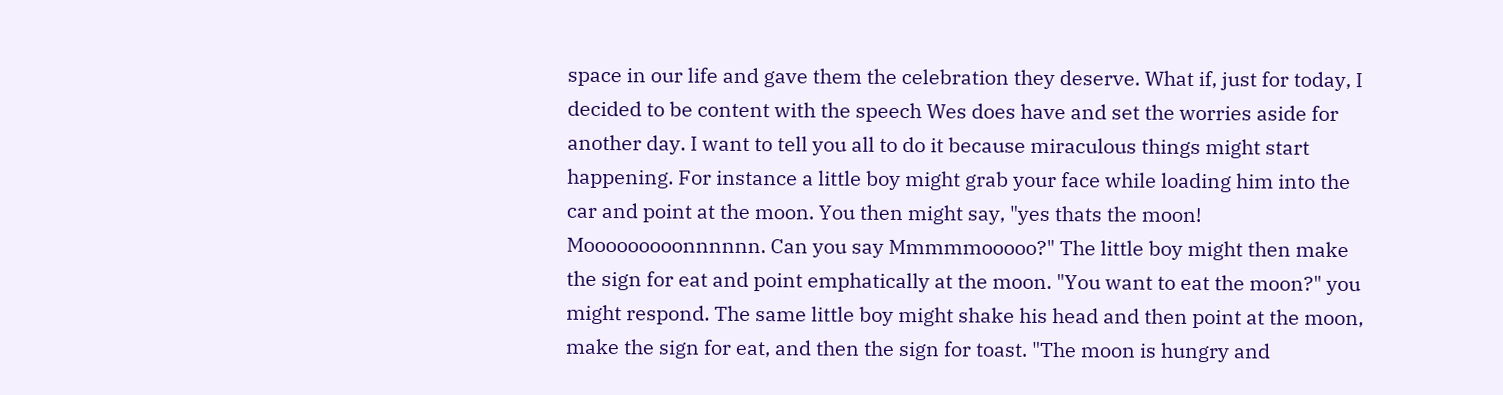space in our life and gave them the celebration they deserve. What if, just for today, I decided to be content with the speech Wes does have and set the worries aside for another day. I want to tell you all to do it because miraculous things might start happening. For instance a little boy might grab your face while loading him into the car and point at the moon. You then might say, "yes thats the moon! Mooooooooonnnnnn. Can you say Mmmmmooooo?" The little boy might then make the sign for eat and point emphatically at the moon. "You want to eat the moon?" you might respond. The same little boy might shake his head and then point at the moon, make the sign for eat, and then the sign for toast. "The moon is hungry and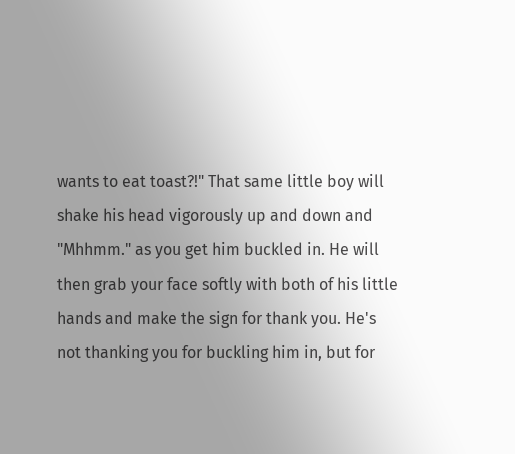wants to eat toast?!" That same little boy will shake his head vigorously up and down and "Mhhmm." as you get him buckled in. He will then grab your face softly with both of his little hands and make the sign for thank you. He's not thanking you for buckling him in, but for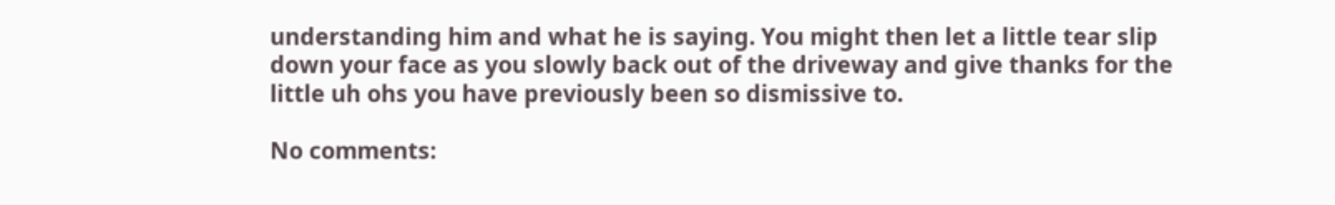understanding him and what he is saying. You might then let a little tear slip down your face as you slowly back out of the driveway and give thanks for the little uh ohs you have previously been so dismissive to.

No comments: